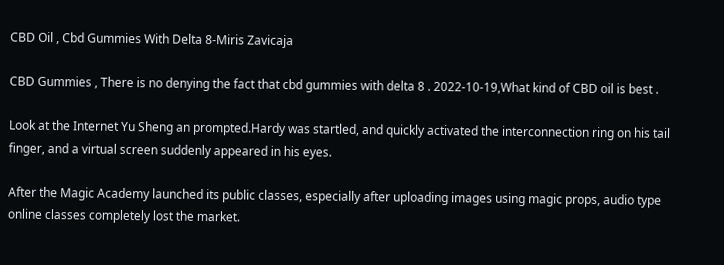CBD Oil , Cbd Gummies With Delta 8-Miris Zavicaja

CBD Gummies , There is no denying the fact that cbd gummies with delta 8 . 2022-10-19,What kind of CBD oil is best .

Look at the Internet Yu Sheng an prompted.Hardy was startled, and quickly activated the interconnection ring on his tail finger, and a virtual screen suddenly appeared in his eyes.

After the Magic Academy launched its public classes, especially after uploading images using magic props, audio type online classes completely lost the market.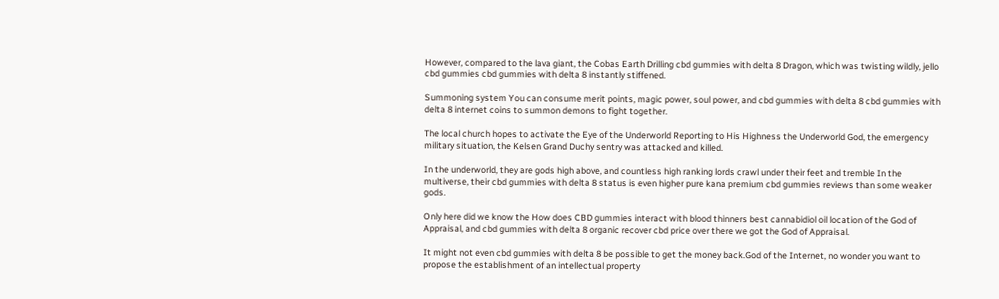However, compared to the lava giant, the Cobas Earth Drilling cbd gummies with delta 8 Dragon, which was twisting wildly, jello cbd gummies cbd gummies with delta 8 instantly stiffened.

Summoning system You can consume merit points, magic power, soul power, and cbd gummies with delta 8 cbd gummies with delta 8 internet coins to summon demons to fight together.

The local church hopes to activate the Eye of the Underworld Reporting to His Highness the Underworld God, the emergency military situation, the Kelsen Grand Duchy sentry was attacked and killed.

In the underworld, they are gods high above, and countless high ranking lords crawl under their feet and tremble In the multiverse, their cbd gummies with delta 8 status is even higher pure kana premium cbd gummies reviews than some weaker gods.

Only here did we know the How does CBD gummies interact with blood thinners best cannabidiol oil location of the God of Appraisal, and cbd gummies with delta 8 organic recover cbd price over there we got the God of Appraisal.

It might not even cbd gummies with delta 8 be possible to get the money back.God of the Internet, no wonder you want to propose the establishment of an intellectual property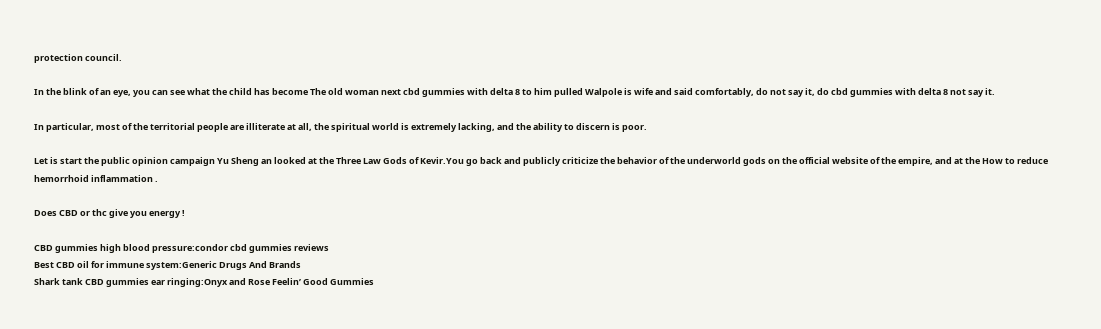protection council.

In the blink of an eye, you can see what the child has become The old woman next cbd gummies with delta 8 to him pulled Walpole is wife and said comfortably, do not say it, do cbd gummies with delta 8 not say it.

In particular, most of the territorial people are illiterate at all, the spiritual world is extremely lacking, and the ability to discern is poor.

Let is start the public opinion campaign Yu Sheng an looked at the Three Law Gods of Kevir.You go back and publicly criticize the behavior of the underworld gods on the official website of the empire, and at the How to reduce hemorrhoid inflammation .

Does CBD or thc give you energy !

CBD gummies high blood pressure:condor cbd gummies reviews
Best CBD oil for immune system:Generic Drugs And Brands
Shark tank CBD gummies ear ringing:Onyx and Rose Feelin’ Good Gummies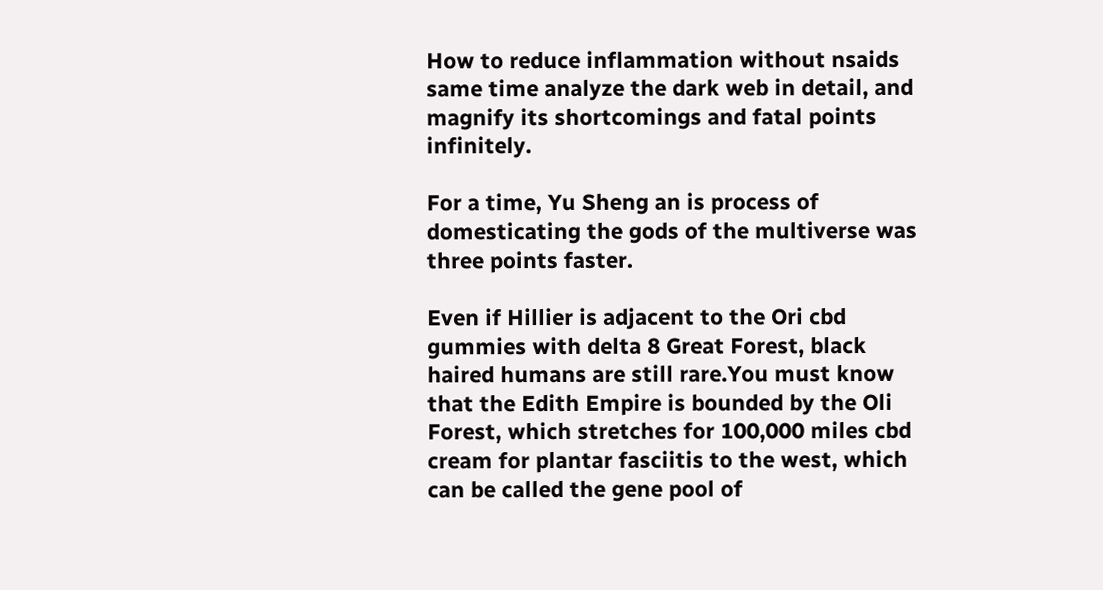How to reduce inflammation without nsaids same time analyze the dark web in detail, and magnify its shortcomings and fatal points infinitely.

For a time, Yu Sheng an is process of domesticating the gods of the multiverse was three points faster.

Even if Hillier is adjacent to the Ori cbd gummies with delta 8 Great Forest, black haired humans are still rare.You must know that the Edith Empire is bounded by the Oli Forest, which stretches for 100,000 miles cbd cream for plantar fasciitis to the west, which can be called the gene pool of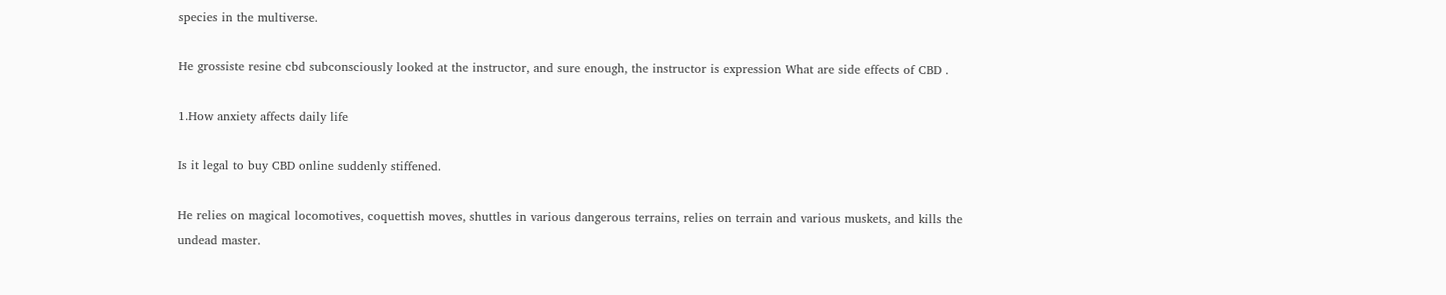species in the multiverse.

He grossiste resine cbd subconsciously looked at the instructor, and sure enough, the instructor is expression What are side effects of CBD .

1.How anxiety affects daily life

Is it legal to buy CBD online suddenly stiffened.

He relies on magical locomotives, coquettish moves, shuttles in various dangerous terrains, relies on terrain and various muskets, and kills the undead master.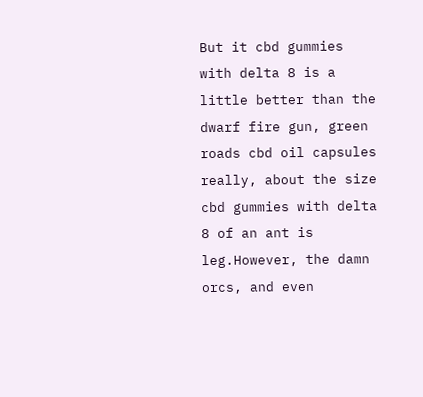But it cbd gummies with delta 8 is a little better than the dwarf fire gun, green roads cbd oil capsules really, about the size cbd gummies with delta 8 of an ant is leg.However, the damn orcs, and even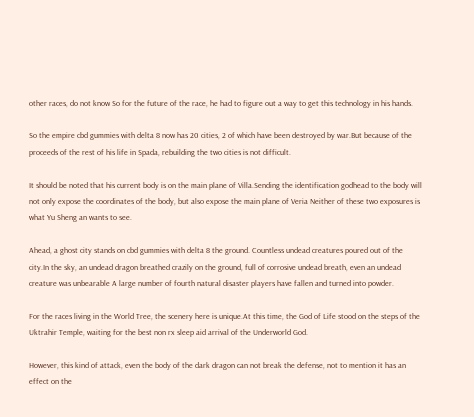other races, do not know So for the future of the race, he had to figure out a way to get this technology in his hands.

So the empire cbd gummies with delta 8 now has 20 cities, 2 of which have been destroyed by war.But because of the proceeds of the rest of his life in Spada, rebuilding the two cities is not difficult.

It should be noted that his current body is on the main plane of Villa.Sending the identification godhead to the body will not only expose the coordinates of the body, but also expose the main plane of Veria Neither of these two exposures is what Yu Sheng an wants to see.

Ahead, a ghost city stands on cbd gummies with delta 8 the ground. Countless undead creatures poured out of the city.In the sky, an undead dragon breathed crazily on the ground, full of corrosive undead breath, even an undead creature was unbearable A large number of fourth natural disaster players have fallen and turned into powder.

For the races living in the World Tree, the scenery here is unique.At this time, the God of Life stood on the steps of the Uktrahir Temple, waiting for the best non rx sleep aid arrival of the Underworld God.

However, this kind of attack, even the body of the dark dragon can not break the defense, not to mention it has an effect on the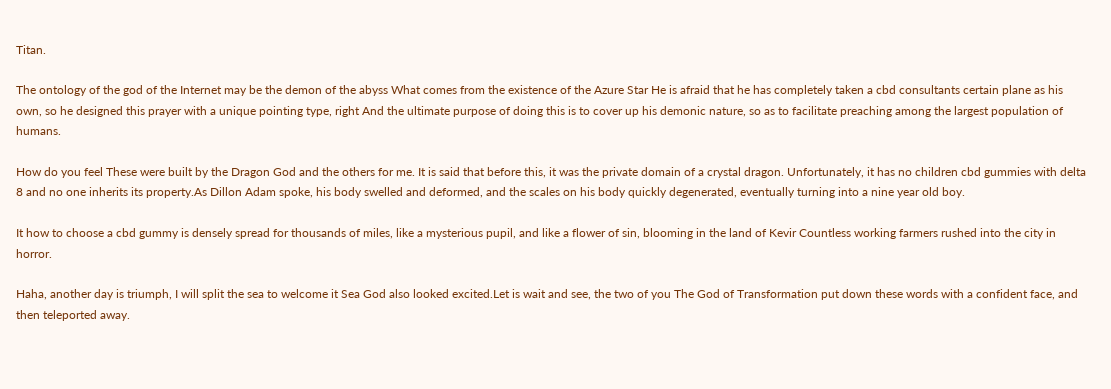Titan.

The ontology of the god of the Internet may be the demon of the abyss What comes from the existence of the Azure Star He is afraid that he has completely taken a cbd consultants certain plane as his own, so he designed this prayer with a unique pointing type, right And the ultimate purpose of doing this is to cover up his demonic nature, so as to facilitate preaching among the largest population of humans.

How do you feel These were built by the Dragon God and the others for me. It is said that before this, it was the private domain of a crystal dragon. Unfortunately, it has no children cbd gummies with delta 8 and no one inherits its property.As Dillon Adam spoke, his body swelled and deformed, and the scales on his body quickly degenerated, eventually turning into a nine year old boy.

It how to choose a cbd gummy is densely spread for thousands of miles, like a mysterious pupil, and like a flower of sin, blooming in the land of Kevir Countless working farmers rushed into the city in horror.

Haha, another day is triumph, I will split the sea to welcome it Sea God also looked excited.Let is wait and see, the two of you The God of Transformation put down these words with a confident face, and then teleported away.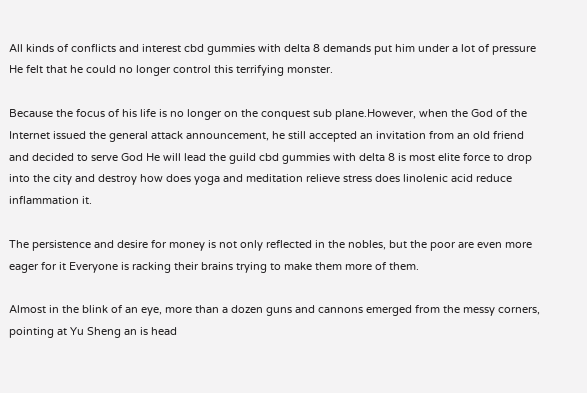All kinds of conflicts and interest cbd gummies with delta 8 demands put him under a lot of pressure He felt that he could no longer control this terrifying monster.

Because the focus of his life is no longer on the conquest sub plane.However, when the God of the Internet issued the general attack announcement, he still accepted an invitation from an old friend and decided to serve God He will lead the guild cbd gummies with delta 8 is most elite force to drop into the city and destroy how does yoga and meditation relieve stress does linolenic acid reduce inflammation it.

The persistence and desire for money is not only reflected in the nobles, but the poor are even more eager for it Everyone is racking their brains trying to make them more of them.

Almost in the blink of an eye, more than a dozen guns and cannons emerged from the messy corners, pointing at Yu Sheng an is head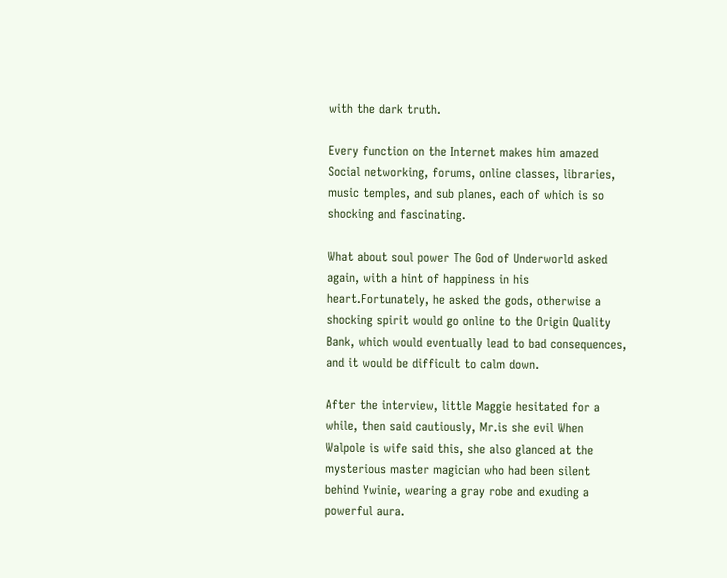with the dark truth.

Every function on the Internet makes him amazed Social networking, forums, online classes, libraries, music temples, and sub planes, each of which is so shocking and fascinating.

What about soul power The God of Underworld asked again, with a hint of happiness in his heart.Fortunately, he asked the gods, otherwise a shocking spirit would go online to the Origin Quality Bank, which would eventually lead to bad consequences, and it would be difficult to calm down.

After the interview, little Maggie hesitated for a while, then said cautiously, Mr.is she evil When Walpole is wife said this, she also glanced at the mysterious master magician who had been silent behind Ywinie, wearing a gray robe and exuding a powerful aura.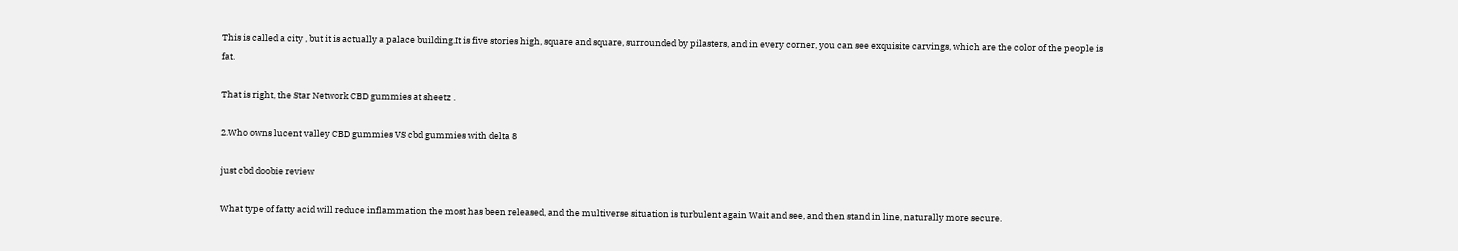This is called a city , but it is actually a palace building.It is five stories high, square and square, surrounded by pilasters, and in every corner, you can see exquisite carvings, which are the color of the people is fat.

That is right, the Star Network CBD gummies at sheetz .

2.Who owns lucent valley CBD gummies VS cbd gummies with delta 8

just cbd doobie review

What type of fatty acid will reduce inflammation the most has been released, and the multiverse situation is turbulent again Wait and see, and then stand in line, naturally more secure.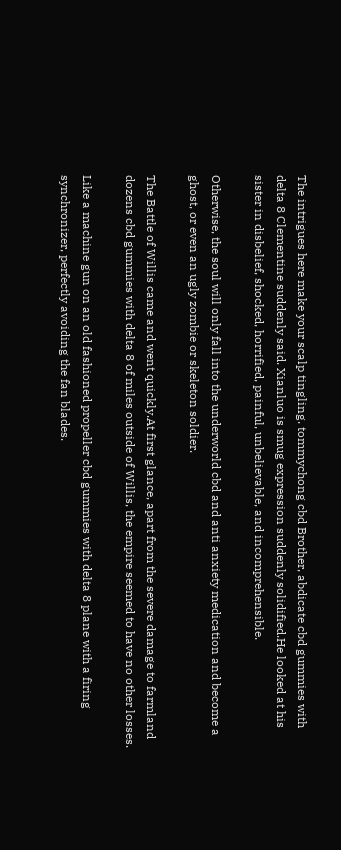The intrigues here make your scalp tingling. tommychong cbd Brother, abdicate cbd gummies with delta 8 Clementine suddenly said. Xianluo is smug expression suddenly solidified.He looked at his sister in disbelief, shocked, horrified, painful, unbelievable, and incomprehensible.

Otherwise, the soul will only fall into the underworld cbd and anti anxiety medication and become a ghost, or even an ugly zombie or skeleton soldier.

The Battle of Willis came and went quickly.At first glance, apart from the severe damage to farmland dozens cbd gummies with delta 8 of miles outside of Willis, the empire seemed to have no other losses.

Like a machine gun on an old fashioned propeller cbd gummies with delta 8 plane with a firing synchronizer, perfectly avoiding the fan blades.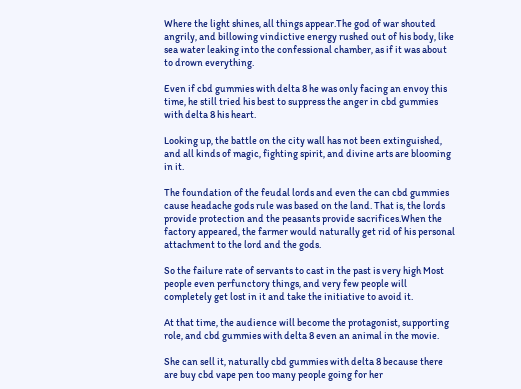Where the light shines, all things appear.The god of war shouted angrily, and billowing vindictive energy rushed out of his body, like sea water leaking into the confessional chamber, as if it was about to drown everything.

Even if cbd gummies with delta 8 he was only facing an envoy this time, he still tried his best to suppress the anger in cbd gummies with delta 8 his heart.

Looking up, the battle on the city wall has not been extinguished, and all kinds of magic, fighting spirit, and divine arts are blooming in it.

The foundation of the feudal lords and even the can cbd gummies cause headache gods rule was based on the land. That is, the lords provide protection and the peasants provide sacrifices.When the factory appeared, the farmer would naturally get rid of his personal attachment to the lord and the gods.

So the failure rate of servants to cast in the past is very high Most people even perfunctory things, and very few people will completely get lost in it and take the initiative to avoid it.

At that time, the audience will become the protagonist, supporting role, and cbd gummies with delta 8 even an animal in the movie.

She can sell it, naturally cbd gummies with delta 8 because there are buy cbd vape pen too many people going for her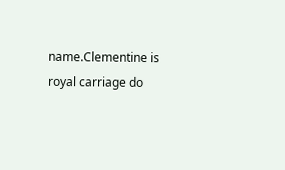name.Clementine is royal carriage do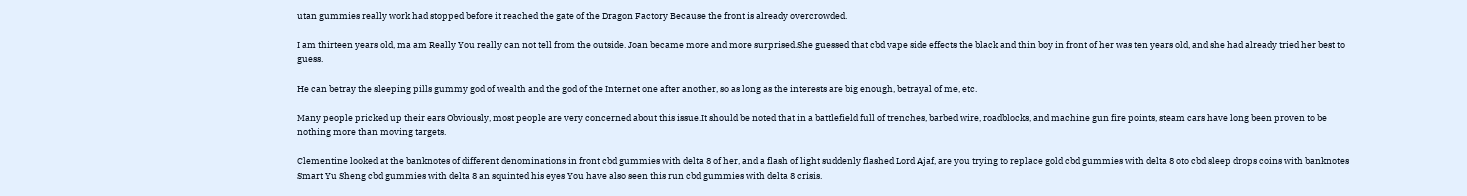utan gummies really work had stopped before it reached the gate of the Dragon Factory Because the front is already overcrowded.

I am thirteen years old, ma am Really You really can not tell from the outside. Joan became more and more surprised.She guessed that cbd vape side effects the black and thin boy in front of her was ten years old, and she had already tried her best to guess.

He can betray the sleeping pills gummy god of wealth and the god of the Internet one after another, so as long as the interests are big enough, betrayal of me, etc.

Many people pricked up their ears Obviously, most people are very concerned about this issue.It should be noted that in a battlefield full of trenches, barbed wire, roadblocks, and machine gun fire points, steam cars have long been proven to be nothing more than moving targets.

Clementine looked at the banknotes of different denominations in front cbd gummies with delta 8 of her, and a flash of light suddenly flashed Lord Ajaf, are you trying to replace gold cbd gummies with delta 8 oto cbd sleep drops coins with banknotes Smart Yu Sheng cbd gummies with delta 8 an squinted his eyes You have also seen this run cbd gummies with delta 8 crisis.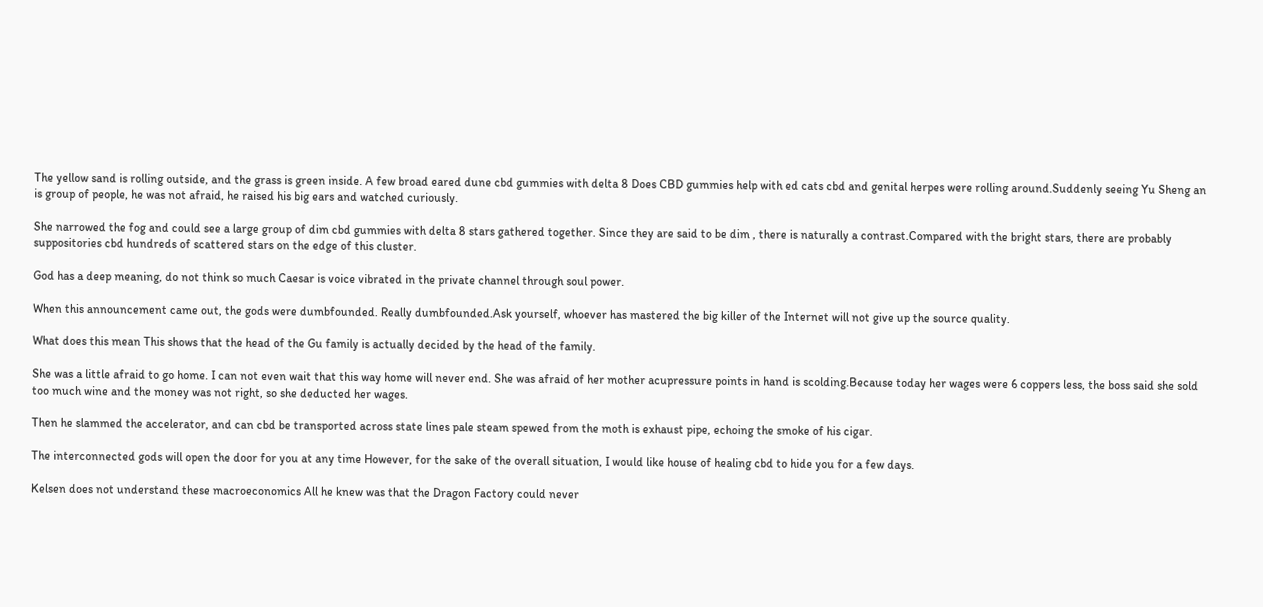The yellow sand is rolling outside, and the grass is green inside. A few broad eared dune cbd gummies with delta 8 Does CBD gummies help with ed cats cbd and genital herpes were rolling around.Suddenly seeing Yu Sheng an is group of people, he was not afraid, he raised his big ears and watched curiously.

She narrowed the fog and could see a large group of dim cbd gummies with delta 8 stars gathered together. Since they are said to be dim , there is naturally a contrast.Compared with the bright stars, there are probably suppositories cbd hundreds of scattered stars on the edge of this cluster.

God has a deep meaning, do not think so much Caesar is voice vibrated in the private channel through soul power.

When this announcement came out, the gods were dumbfounded. Really dumbfounded.Ask yourself, whoever has mastered the big killer of the Internet will not give up the source quality.

What does this mean This shows that the head of the Gu family is actually decided by the head of the family.

She was a little afraid to go home. I can not even wait that this way home will never end. She was afraid of her mother acupressure points in hand is scolding.Because today her wages were 6 coppers less, the boss said she sold too much wine and the money was not right, so she deducted her wages.

Then he slammed the accelerator, and can cbd be transported across state lines pale steam spewed from the moth is exhaust pipe, echoing the smoke of his cigar.

The interconnected gods will open the door for you at any time However, for the sake of the overall situation, I would like house of healing cbd to hide you for a few days.

Kelsen does not understand these macroeconomics All he knew was that the Dragon Factory could never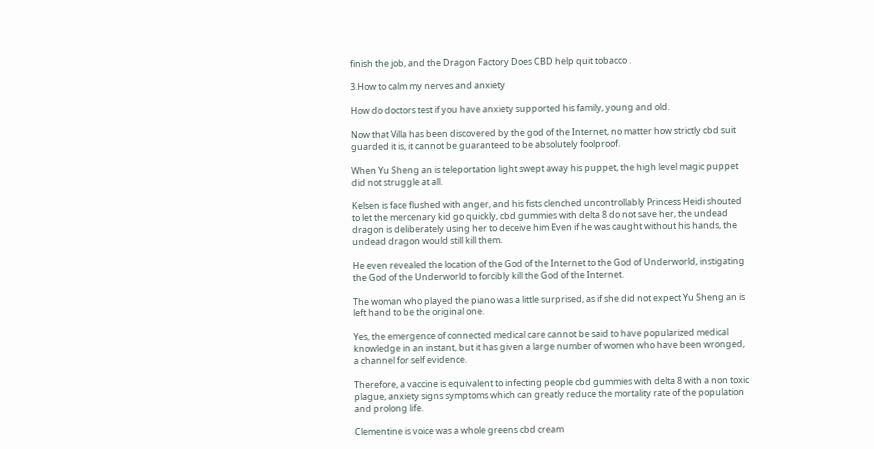finish the job, and the Dragon Factory Does CBD help quit tobacco .

3.How to calm my nerves and anxiety

How do doctors test if you have anxiety supported his family, young and old.

Now that Villa has been discovered by the god of the Internet, no matter how strictly cbd suit guarded it is, it cannot be guaranteed to be absolutely foolproof.

When Yu Sheng an is teleportation light swept away his puppet, the high level magic puppet did not struggle at all.

Kelsen is face flushed with anger, and his fists clenched uncontrollably Princess Heidi shouted to let the mercenary kid go quickly, cbd gummies with delta 8 do not save her, the undead dragon is deliberately using her to deceive him Even if he was caught without his hands, the undead dragon would still kill them.

He even revealed the location of the God of the Internet to the God of Underworld, instigating the God of the Underworld to forcibly kill the God of the Internet.

The woman who played the piano was a little surprised, as if she did not expect Yu Sheng an is left hand to be the original one.

Yes, the emergence of connected medical care cannot be said to have popularized medical knowledge in an instant, but it has given a large number of women who have been wronged, a channel for self evidence.

Therefore, a vaccine is equivalent to infecting people cbd gummies with delta 8 with a non toxic plague, anxiety signs symptoms which can greatly reduce the mortality rate of the population and prolong life.

Clementine is voice was a whole greens cbd cream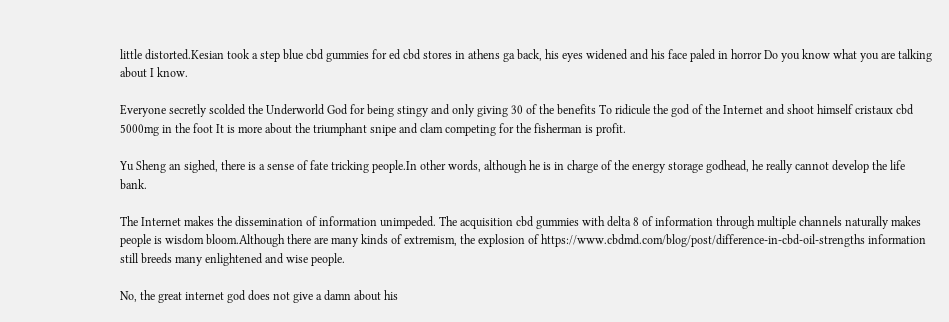little distorted.Kesian took a step blue cbd gummies for ed cbd stores in athens ga back, his eyes widened and his face paled in horror Do you know what you are talking about I know.

Everyone secretly scolded the Underworld God for being stingy and only giving 30 of the benefits To ridicule the god of the Internet and shoot himself cristaux cbd 5000mg in the foot It is more about the triumphant snipe and clam competing for the fisherman is profit.

Yu Sheng an sighed, there is a sense of fate tricking people.In other words, although he is in charge of the energy storage godhead, he really cannot develop the life bank.

The Internet makes the dissemination of information unimpeded. The acquisition cbd gummies with delta 8 of information through multiple channels naturally makes people is wisdom bloom.Although there are many kinds of extremism, the explosion of https://www.cbdmd.com/blog/post/difference-in-cbd-oil-strengths information still breeds many enlightened and wise people.

No, the great internet god does not give a damn about his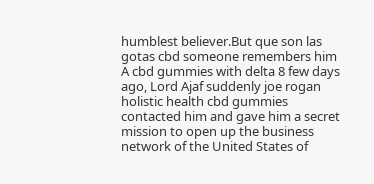humblest believer.But que son las gotas cbd someone remembers him A cbd gummies with delta 8 few days ago, Lord Ajaf suddenly joe rogan holistic health cbd gummies contacted him and gave him a secret mission to open up the business network of the United States of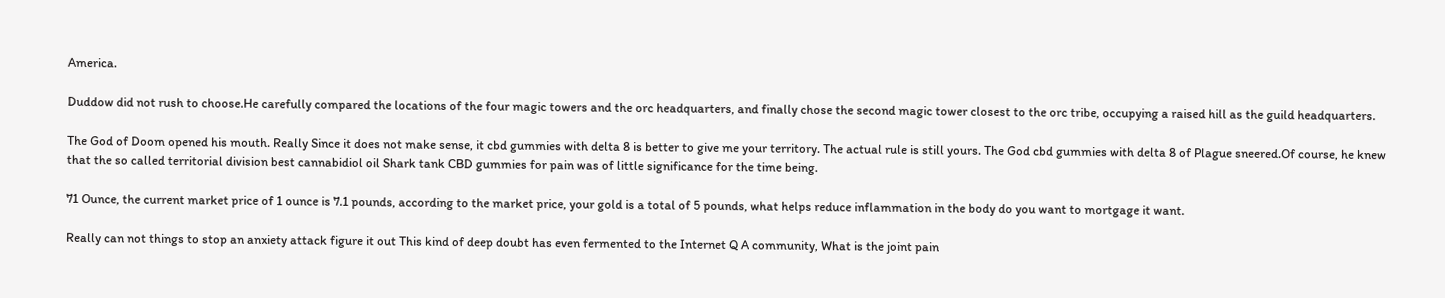America.

Duddow did not rush to choose.He carefully compared the locations of the four magic towers and the orc headquarters, and finally chose the second magic tower closest to the orc tribe, occupying a raised hill as the guild headquarters.

The God of Doom opened his mouth. Really Since it does not make sense, it cbd gummies with delta 8 is better to give me your territory. The actual rule is still yours. The God cbd gummies with delta 8 of Plague sneered.Of course, he knew that the so called territorial division best cannabidiol oil Shark tank CBD gummies for pain was of little significance for the time being.

71 Ounce, the current market price of 1 ounce is 7.1 pounds, according to the market price, your gold is a total of 5 pounds, what helps reduce inflammation in the body do you want to mortgage it want.

Really can not things to stop an anxiety attack figure it out This kind of deep doubt has even fermented to the Internet Q A community, What is the joint pain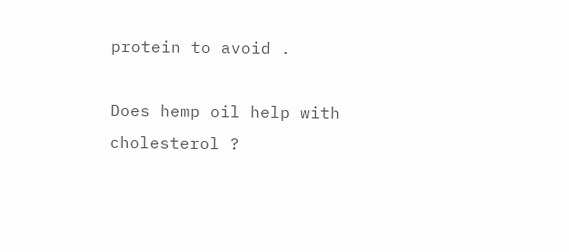protein to avoid .

Does hemp oil help with cholesterol ?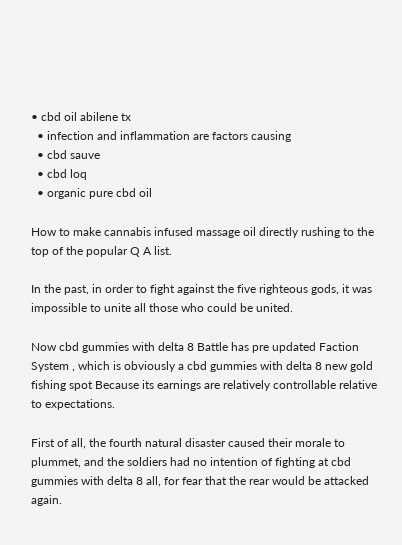• cbd oil abilene tx
  • infection and inflammation are factors causing
  • cbd sauve
  • cbd loq
  • organic pure cbd oil

How to make cannabis infused massage oil directly rushing to the top of the popular Q A list.

In the past, in order to fight against the five righteous gods, it was impossible to unite all those who could be united.

Now cbd gummies with delta 8 Battle has pre updated Faction System , which is obviously a cbd gummies with delta 8 new gold fishing spot Because its earnings are relatively controllable relative to expectations.

First of all, the fourth natural disaster caused their morale to plummet, and the soldiers had no intention of fighting at cbd gummies with delta 8 all, for fear that the rear would be attacked again.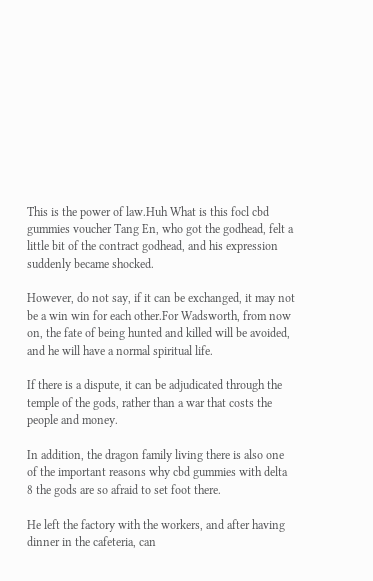This is the power of law.Huh What is this focl cbd gummies voucher Tang En, who got the godhead, felt a little bit of the contract godhead, and his expression suddenly became shocked.

However, do not say, if it can be exchanged, it may not be a win win for each other.For Wadsworth, from now on, the fate of being hunted and killed will be avoided, and he will have a normal spiritual life.

If there is a dispute, it can be adjudicated through the temple of the gods, rather than a war that costs the people and money.

In addition, the dragon family living there is also one of the important reasons why cbd gummies with delta 8 the gods are so afraid to set foot there.

He left the factory with the workers, and after having dinner in the cafeteria, can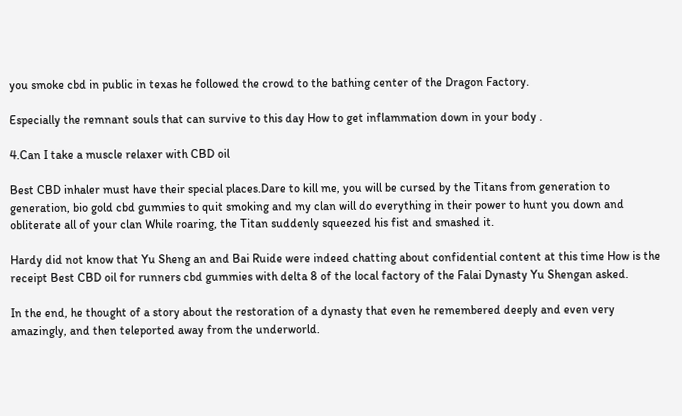you smoke cbd in public in texas he followed the crowd to the bathing center of the Dragon Factory.

Especially the remnant souls that can survive to this day How to get inflammation down in your body .

4.Can I take a muscle relaxer with CBD oil

Best CBD inhaler must have their special places.Dare to kill me, you will be cursed by the Titans from generation to generation, bio gold cbd gummies to quit smoking and my clan will do everything in their power to hunt you down and obliterate all of your clan While roaring, the Titan suddenly squeezed his fist and smashed it.

Hardy did not know that Yu Sheng an and Bai Ruide were indeed chatting about confidential content at this time How is the receipt Best CBD oil for runners cbd gummies with delta 8 of the local factory of the Falai Dynasty Yu Shengan asked.

In the end, he thought of a story about the restoration of a dynasty that even he remembered deeply and even very amazingly, and then teleported away from the underworld.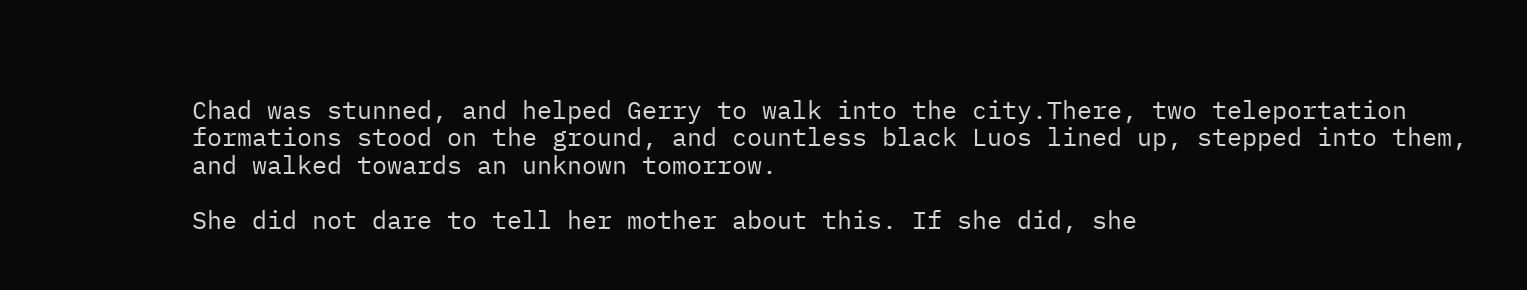Chad was stunned, and helped Gerry to walk into the city.There, two teleportation formations stood on the ground, and countless black Luos lined up, stepped into them, and walked towards an unknown tomorrow.

She did not dare to tell her mother about this. If she did, she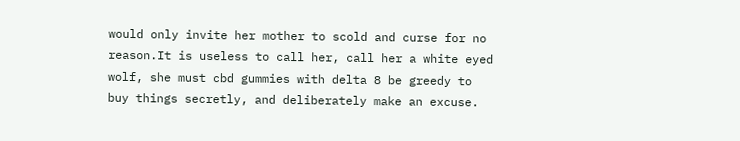would only invite her mother to scold and curse for no reason.It is useless to call her, call her a white eyed wolf, she must cbd gummies with delta 8 be greedy to buy things secretly, and deliberately make an excuse.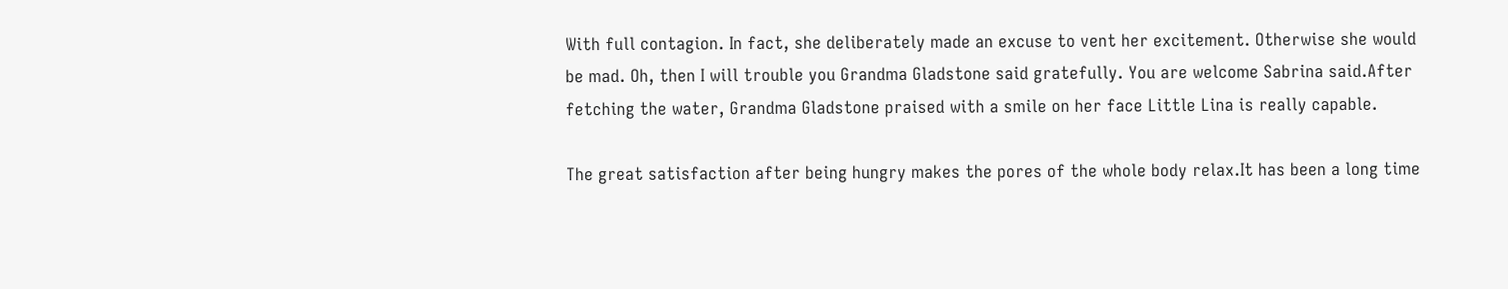With full contagion. In fact, she deliberately made an excuse to vent her excitement. Otherwise she would be mad. Oh, then I will trouble you Grandma Gladstone said gratefully. You are welcome Sabrina said.After fetching the water, Grandma Gladstone praised with a smile on her face Little Lina is really capable.

The great satisfaction after being hungry makes the pores of the whole body relax.It has been a long time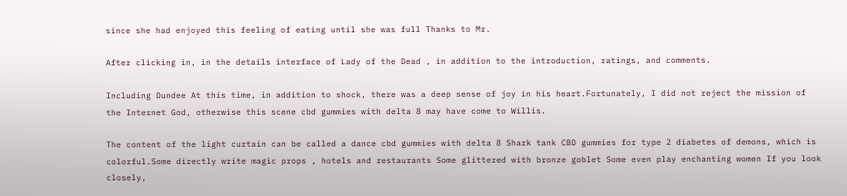since she had enjoyed this feeling of eating until she was full Thanks to Mr.

After clicking in, in the details interface of Lady of the Dead , in addition to the introduction, ratings, and comments.

Including Dundee At this time, in addition to shock, there was a deep sense of joy in his heart.Fortunately, I did not reject the mission of the Internet God, otherwise this scene cbd gummies with delta 8 may have come to Willis.

The content of the light curtain can be called a dance cbd gummies with delta 8 Shark tank CBD gummies for type 2 diabetes of demons, which is colorful.Some directly write magic props , hotels and restaurants Some glittered with bronze goblet Some even play enchanting women If you look closely,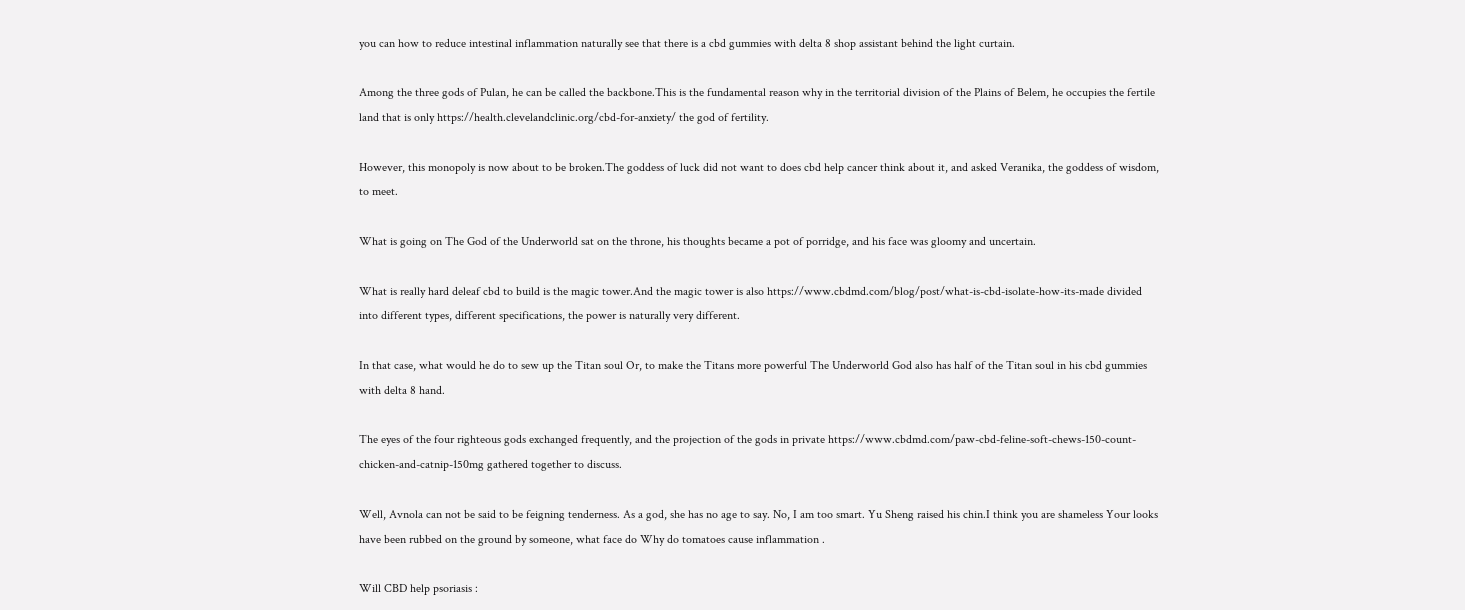you can how to reduce intestinal inflammation naturally see that there is a cbd gummies with delta 8 shop assistant behind the light curtain.

Among the three gods of Pulan, he can be called the backbone.This is the fundamental reason why in the territorial division of the Plains of Belem, he occupies the fertile land that is only https://health.clevelandclinic.org/cbd-for-anxiety/ the god of fertility.

However, this monopoly is now about to be broken.The goddess of luck did not want to does cbd help cancer think about it, and asked Veranika, the goddess of wisdom, to meet.

What is going on The God of the Underworld sat on the throne, his thoughts became a pot of porridge, and his face was gloomy and uncertain.

What is really hard deleaf cbd to build is the magic tower.And the magic tower is also https://www.cbdmd.com/blog/post/what-is-cbd-isolate-how-its-made divided into different types, different specifications, the power is naturally very different.

In that case, what would he do to sew up the Titan soul Or, to make the Titans more powerful The Underworld God also has half of the Titan soul in his cbd gummies with delta 8 hand.

The eyes of the four righteous gods exchanged frequently, and the projection of the gods in private https://www.cbdmd.com/paw-cbd-feline-soft-chews-150-count-chicken-and-catnip-150mg gathered together to discuss.

Well, Avnola can not be said to be feigning tenderness. As a god, she has no age to say. No, I am too smart. Yu Sheng raised his chin.I think you are shameless Your looks have been rubbed on the ground by someone, what face do Why do tomatoes cause inflammation .

Will CBD help psoriasis :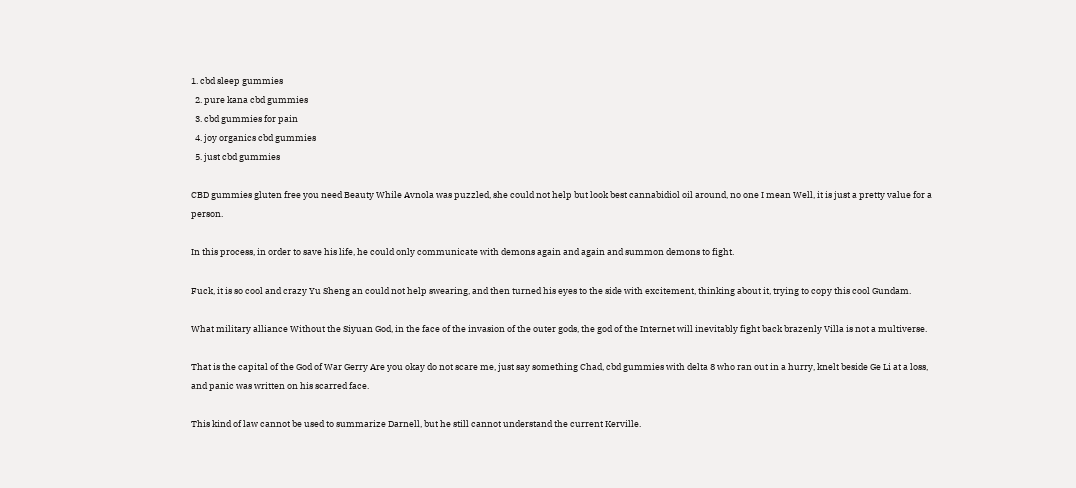1. cbd sleep gummies
  2. pure kana cbd gummies
  3. cbd gummies for pain
  4. joy organics cbd gummies
  5. just cbd gummies

CBD gummies gluten free you need Beauty While Avnola was puzzled, she could not help but look best cannabidiol oil around, no one I mean Well, it is just a pretty value for a person.

In this process, in order to save his life, he could only communicate with demons again and again and summon demons to fight.

Fuck, it is so cool and crazy Yu Sheng an could not help swearing, and then turned his eyes to the side with excitement, thinking about it, trying to copy this cool Gundam.

What military alliance Without the Siyuan God, in the face of the invasion of the outer gods, the god of the Internet will inevitably fight back brazenly Villa is not a multiverse.

That is the capital of the God of War Gerry Are you okay do not scare me, just say something Chad, cbd gummies with delta 8 who ran out in a hurry, knelt beside Ge Li at a loss, and panic was written on his scarred face.

This kind of law cannot be used to summarize Darnell, but he still cannot understand the current Kerville.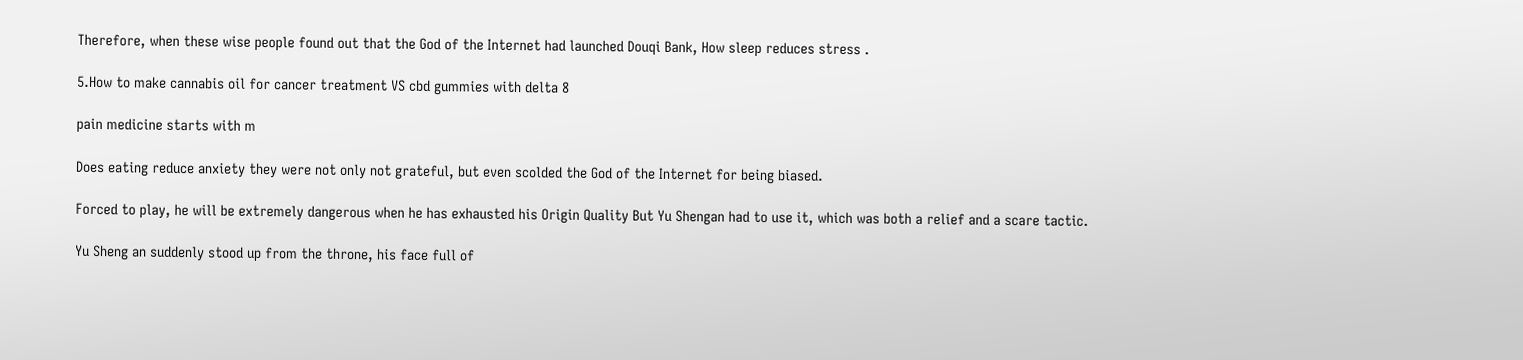Therefore, when these wise people found out that the God of the Internet had launched Douqi Bank, How sleep reduces stress .

5.How to make cannabis oil for cancer treatment VS cbd gummies with delta 8

pain medicine starts with m

Does eating reduce anxiety they were not only not grateful, but even scolded the God of the Internet for being biased.

Forced to play, he will be extremely dangerous when he has exhausted his Origin Quality But Yu Shengan had to use it, which was both a relief and a scare tactic.

Yu Sheng an suddenly stood up from the throne, his face full of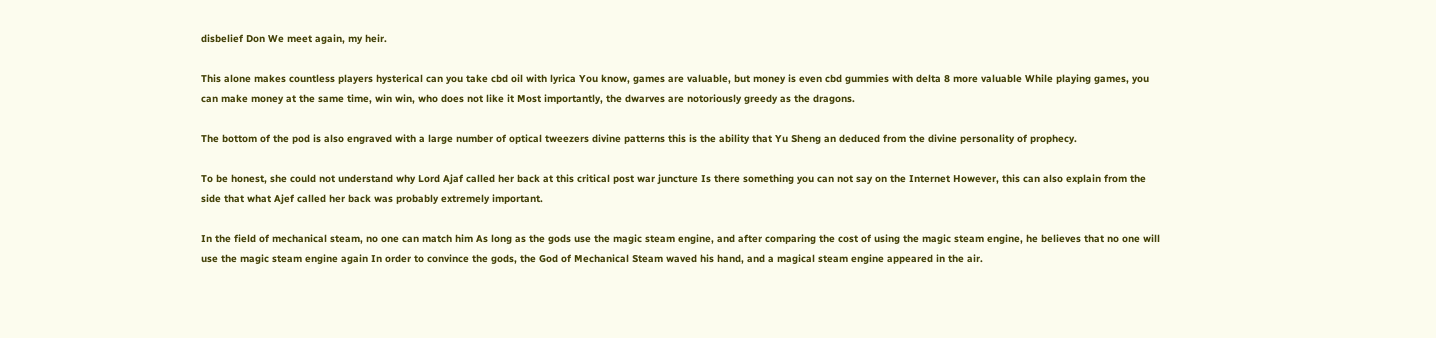disbelief Don We meet again, my heir.

This alone makes countless players hysterical can you take cbd oil with lyrica You know, games are valuable, but money is even cbd gummies with delta 8 more valuable While playing games, you can make money at the same time, win win, who does not like it Most importantly, the dwarves are notoriously greedy as the dragons.

The bottom of the pod is also engraved with a large number of optical tweezers divine patterns this is the ability that Yu Sheng an deduced from the divine personality of prophecy.

To be honest, she could not understand why Lord Ajaf called her back at this critical post war juncture Is there something you can not say on the Internet However, this can also explain from the side that what Ajef called her back was probably extremely important.

In the field of mechanical steam, no one can match him As long as the gods use the magic steam engine, and after comparing the cost of using the magic steam engine, he believes that no one will use the magic steam engine again In order to convince the gods, the God of Mechanical Steam waved his hand, and a magical steam engine appeared in the air.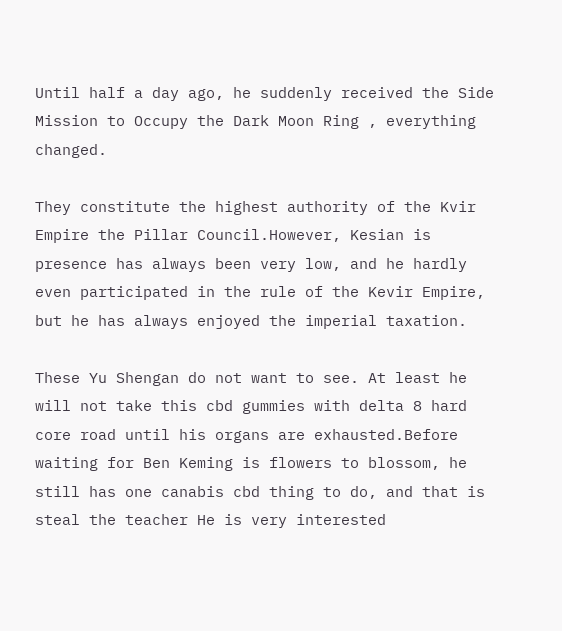Until half a day ago, he suddenly received the Side Mission to Occupy the Dark Moon Ring , everything changed.

They constitute the highest authority of the Kvir Empire the Pillar Council.However, Kesian is presence has always been very low, and he hardly even participated in the rule of the Kevir Empire, but he has always enjoyed the imperial taxation.

These Yu Shengan do not want to see. At least he will not take this cbd gummies with delta 8 hard core road until his organs are exhausted.Before waiting for Ben Keming is flowers to blossom, he still has one canabis cbd thing to do, and that is steal the teacher He is very interested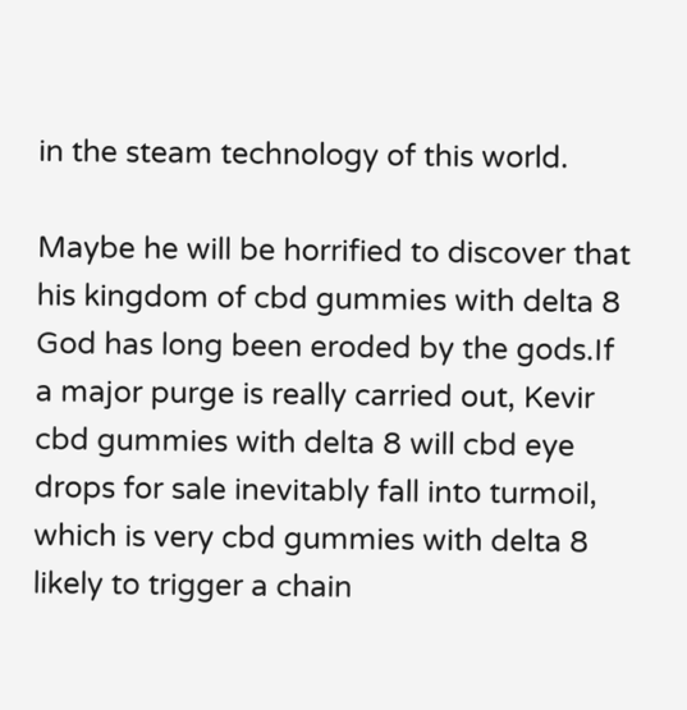in the steam technology of this world.

Maybe he will be horrified to discover that his kingdom of cbd gummies with delta 8 God has long been eroded by the gods.If a major purge is really carried out, Kevir cbd gummies with delta 8 will cbd eye drops for sale inevitably fall into turmoil, which is very cbd gummies with delta 8 likely to trigger a chain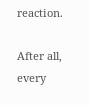reaction.

After all, every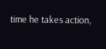time he takes action,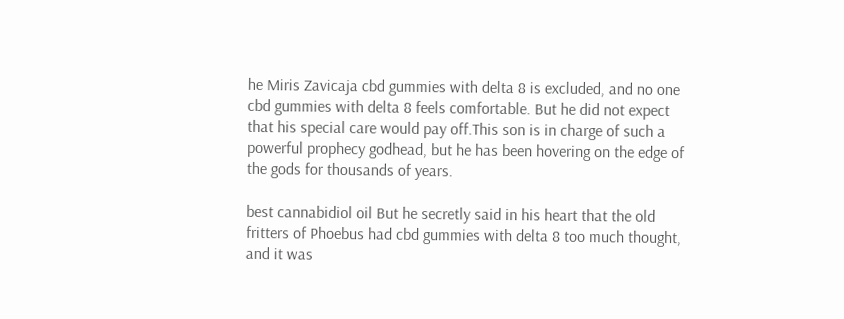he Miris Zavicaja cbd gummies with delta 8 is excluded, and no one cbd gummies with delta 8 feels comfortable. But he did not expect that his special care would pay off.This son is in charge of such a powerful prophecy godhead, but he has been hovering on the edge of the gods for thousands of years.

best cannabidiol oil But he secretly said in his heart that the old fritters of Phoebus had cbd gummies with delta 8 too much thought, and it was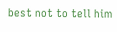best not to tell him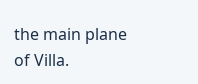the main plane of Villa.